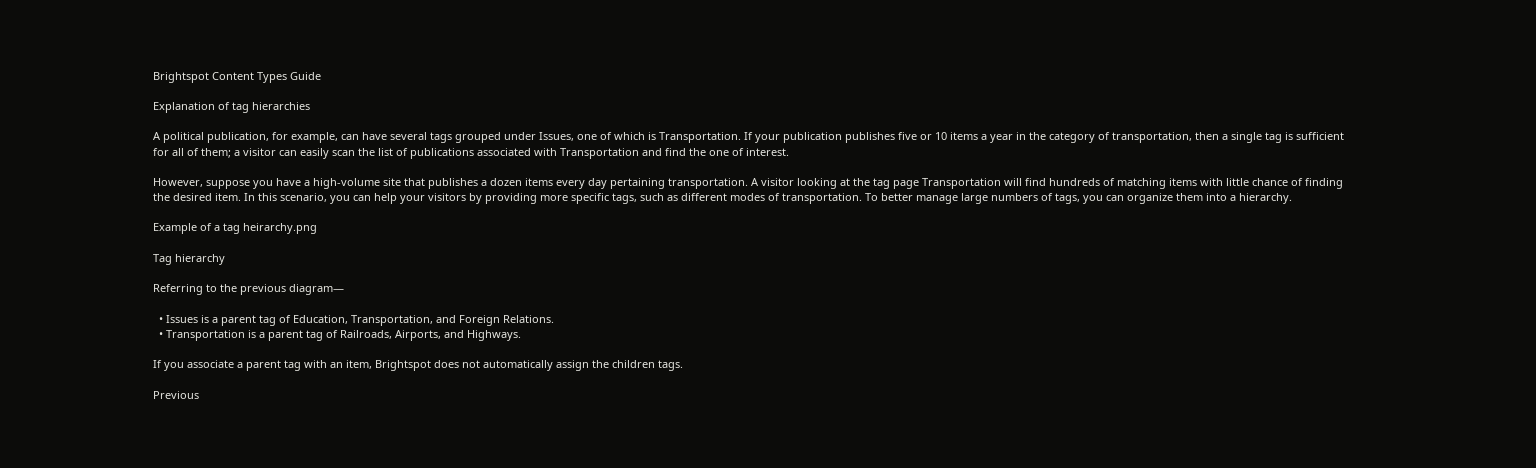Brightspot Content Types Guide

Explanation of tag hierarchies

A political publication, for example, can have several tags grouped under Issues, one of which is Transportation. If your publication publishes five or 10 items a year in the category of transportation, then a single tag is sufficient for all of them; a visitor can easily scan the list of publications associated with Transportation and find the one of interest.

However, suppose you have a high-volume site that publishes a dozen items every day pertaining transportation. A visitor looking at the tag page Transportation will find hundreds of matching items with little chance of finding the desired item. In this scenario, you can help your visitors by providing more specific tags, such as different modes of transportation. To better manage large numbers of tags, you can organize them into a hierarchy.

Example of a tag heirarchy.png

Tag hierarchy

Referring to the previous diagram—

  • Issues is a parent tag of Education, Transportation, and Foreign Relations.
  • Transportation is a parent tag of Railroads, Airports, and Highways.

If you associate a parent tag with an item, Brightspot does not automatically assign the children tags.

Previous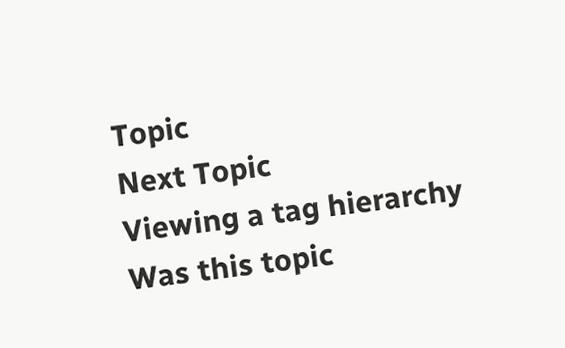Topic
Next Topic
Viewing a tag hierarchy
Was this topic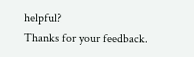helpful?
Thanks for your feedback.